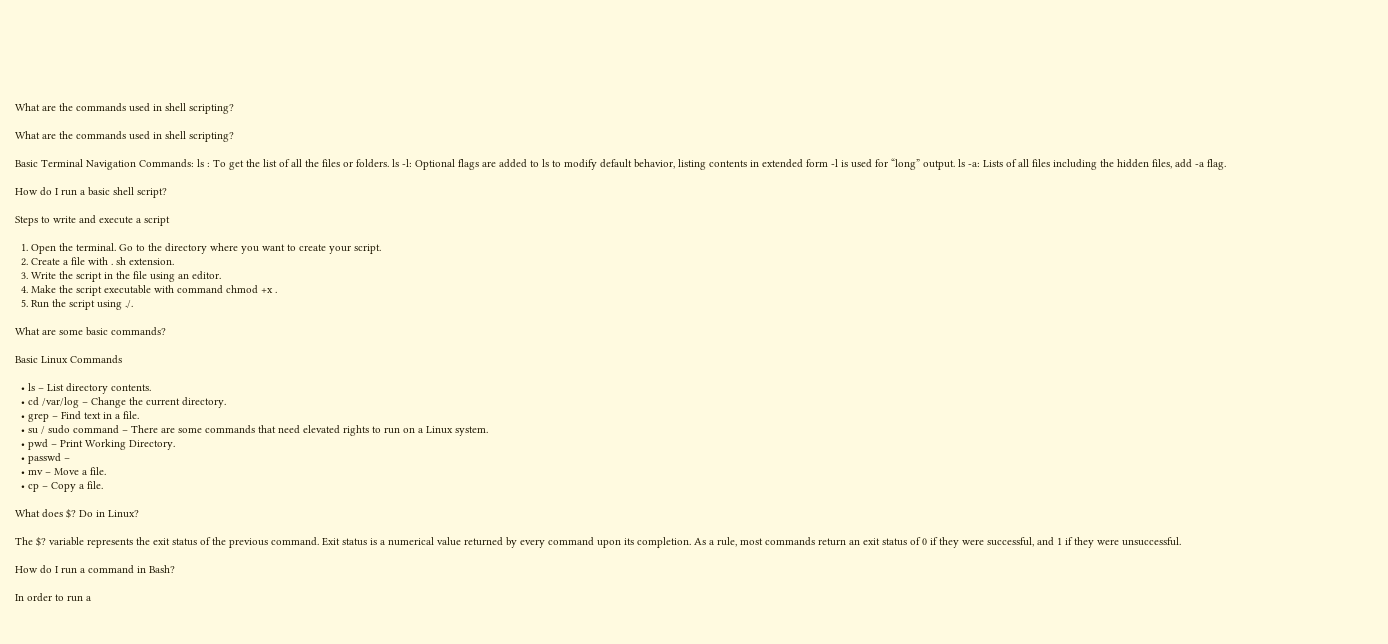What are the commands used in shell scripting?

What are the commands used in shell scripting?

Basic Terminal Navigation Commands: ls : To get the list of all the files or folders. ls -l: Optional flags are added to ls to modify default behavior, listing contents in extended form -l is used for “long” output. ls -a: Lists of all files including the hidden files, add -a flag.

How do I run a basic shell script?

Steps to write and execute a script

  1. Open the terminal. Go to the directory where you want to create your script.
  2. Create a file with . sh extension.
  3. Write the script in the file using an editor.
  4. Make the script executable with command chmod +x .
  5. Run the script using ./.

What are some basic commands?

Basic Linux Commands

  • ls – List directory contents.
  • cd /var/log – Change the current directory.
  • grep – Find text in a file.
  • su / sudo command – There are some commands that need elevated rights to run on a Linux system.
  • pwd – Print Working Directory.
  • passwd –
  • mv – Move a file.
  • cp – Copy a file.

What does $? Do in Linux?

The $? variable represents the exit status of the previous command. Exit status is a numerical value returned by every command upon its completion. As a rule, most commands return an exit status of 0 if they were successful, and 1 if they were unsuccessful.

How do I run a command in Bash?

In order to run a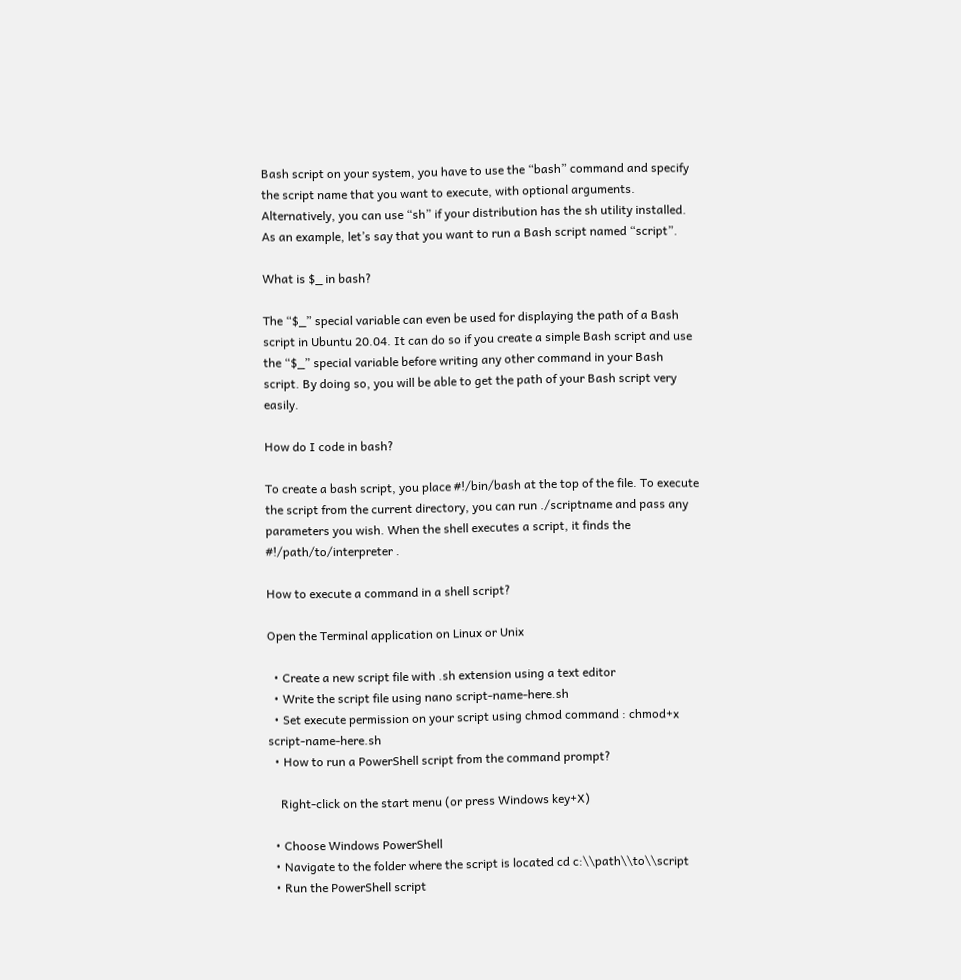Bash script on your system, you have to use the “bash” command and specify the script name that you want to execute, with optional arguments. Alternatively, you can use “sh” if your distribution has the sh utility installed. As an example, let’s say that you want to run a Bash script named “script”.

What is $_ in bash?

The “$_” special variable can even be used for displaying the path of a Bash script in Ubuntu 20.04. It can do so if you create a simple Bash script and use the “$_” special variable before writing any other command in your Bash script. By doing so, you will be able to get the path of your Bash script very easily.

How do I code in bash?

To create a bash script, you place #!/bin/bash at the top of the file. To execute the script from the current directory, you can run ./scriptname and pass any parameters you wish. When the shell executes a script, it finds the #!/path/to/interpreter .

How to execute a command in a shell script?

Open the Terminal application on Linux or Unix

  • Create a new script file with .sh extension using a text editor
  • Write the script file using nano script-name-here.sh
  • Set execute permission on your script using chmod command : chmod+x script-name-here.sh
  • How to run a PowerShell script from the command prompt?

    Right-click on the start menu (or press Windows key+X)

  • Choose Windows PowerShell
  • Navigate to the folder where the script is located cd c:\\path\\to\\script
  • Run the PowerShell script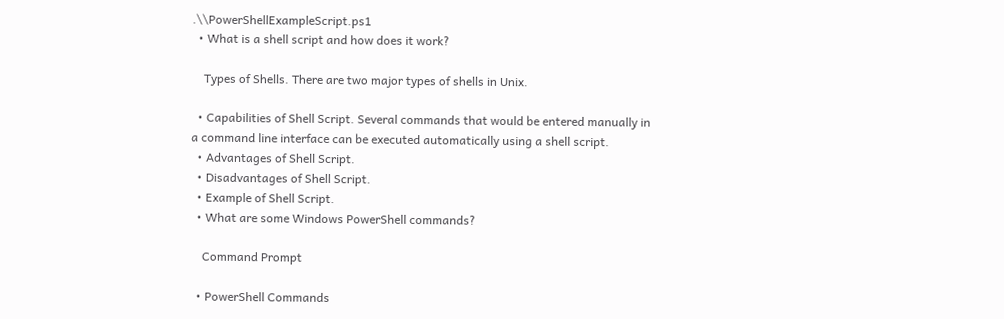.\\PowerShellExampleScript.ps1
  • What is a shell script and how does it work?

    Types of Shells. There are two major types of shells in Unix.

  • Capabilities of Shell Script. Several commands that would be entered manually in a command line interface can be executed automatically using a shell script.
  • Advantages of Shell Script.
  • Disadvantages of Shell Script.
  • Example of Shell Script.
  • What are some Windows PowerShell commands?

    Command Prompt

  • PowerShell Commands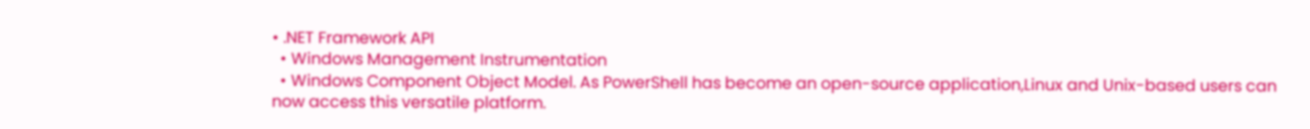• .NET Framework API
  • Windows Management Instrumentation
  • Windows Component Object Model. As PowerShell has become an open-source application,Linux and Unix-based users can now access this versatile platform.